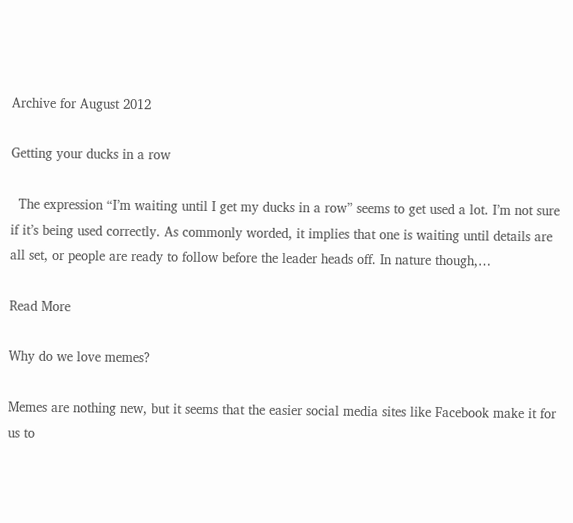Archive for August 2012

Getting your ducks in a row

  The expression “I’m waiting until I get my ducks in a row” seems to get used a lot. I’m not sure if it’s being used correctly. As commonly worded, it implies that one is waiting until details are all set, or people are ready to follow before the leader heads off. In nature though,…

Read More

Why do we love memes?

Memes are nothing new, but it seems that the easier social media sites like Facebook make it for us to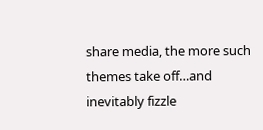share media, the more such themes take off…and inevitably fizzle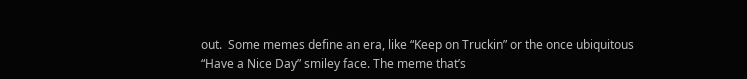out.  Some memes define an era, like “Keep on Truckin” or the once ubiquitous “Have a Nice Day” smiley face. The meme that’s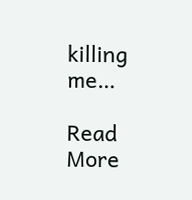killing me…

Read More